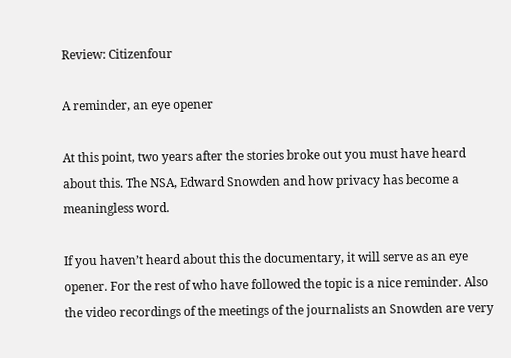Review: Citizenfour

A reminder, an eye opener

At this point, two years after the stories broke out you must have heard about this. The NSA, Edward Snowden and how privacy has become a meaningless word.

If you haven’t heard about this the documentary, it will serve as an eye opener. For the rest of who have followed the topic is a nice reminder. Also the video recordings of the meetings of the journalists an Snowden are very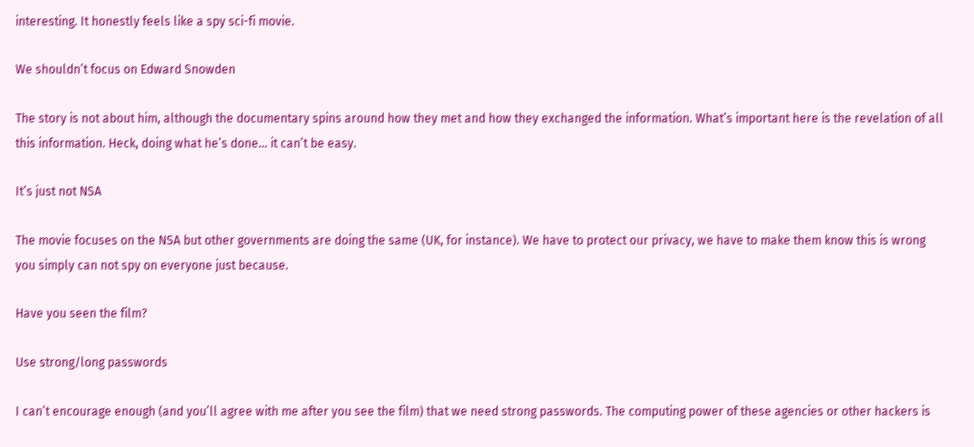interesting. It honestly feels like a spy sci-fi movie.

We shouldn’t focus on Edward Snowden

The story is not about him, although the documentary spins around how they met and how they exchanged the information. What’s important here is the revelation of all this information. Heck, doing what he’s done… it can’t be easy.

It’s just not NSA

The movie focuses on the NSA but other governments are doing the same (UK, for instance). We have to protect our privacy, we have to make them know this is wrong you simply can not spy on everyone just because.

Have you seen the film?

Use strong/long passwords

I can’t encourage enough (and you’ll agree with me after you see the film) that we need strong passwords. The computing power of these agencies or other hackers is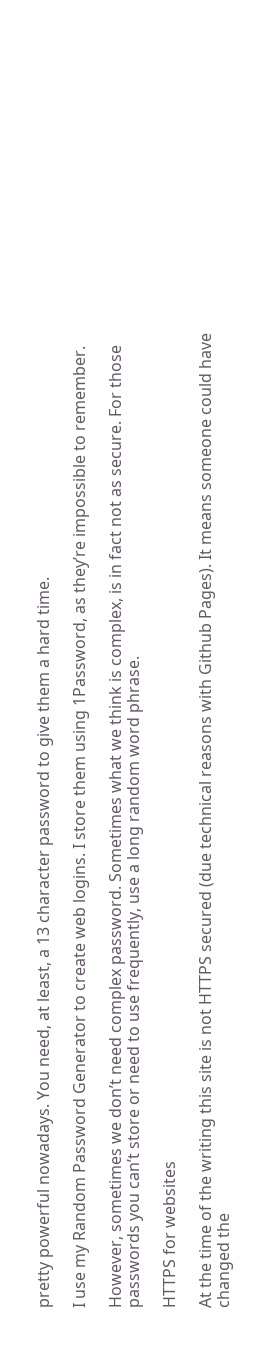pretty powerful nowadays. You need, at least, a 13 character password to give them a hard time.

I use my Random Password Generator to create web logins. I store them using 1Password, as they’re impossible to remember.

However, sometimes we don’t need complex password. Sometimes what we think is complex, is in fact not as secure. For those passwords you can’t store or need to use frequently, use a long random word phrase.

HTTPS for websites

At the time of the writing this site is not HTTPS secured (due technical reasons with Github Pages). It means someone could have changed the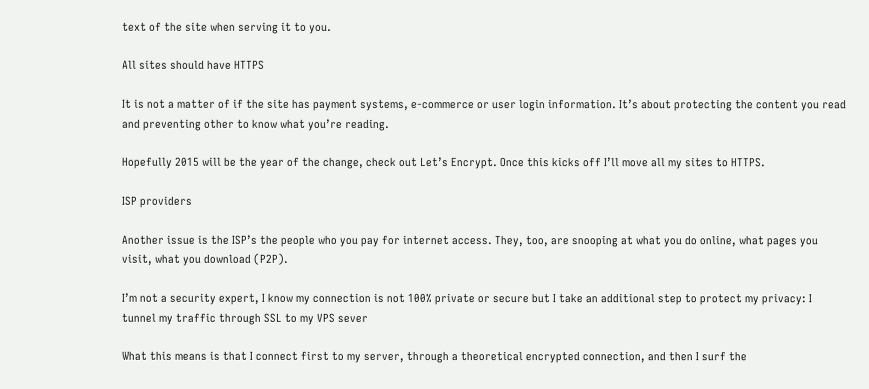text of the site when serving it to you.

All sites should have HTTPS

It is not a matter of if the site has payment systems, e-commerce or user login information. It’s about protecting the content you read and preventing other to know what you’re reading.

Hopefully 2015 will be the year of the change, check out Let’s Encrypt. Once this kicks off I’ll move all my sites to HTTPS.

ISP providers

Another issue is the ISP’s the people who you pay for internet access. They, too, are snooping at what you do online, what pages you visit, what you download (P2P).

I’m not a security expert, I know my connection is not 100% private or secure but I take an additional step to protect my privacy: I tunnel my traffic through SSL to my VPS sever

What this means is that I connect first to my server, through a theoretical encrypted connection, and then I surf the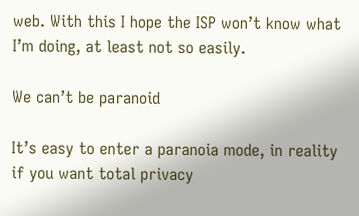web. With this I hope the ISP won’t know what I’m doing, at least not so easily.

We can’t be paranoid

It’s easy to enter a paranoia mode, in reality if you want total privacy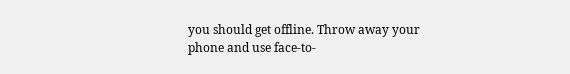you should get offline. Throw away your phone and use face-to-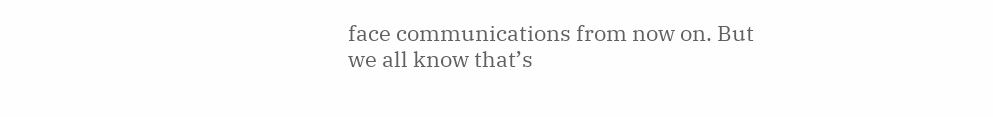face communications from now on. But we all know that’s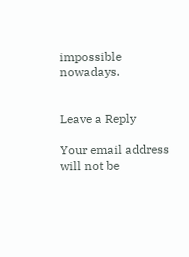impossible nowadays.


Leave a Reply

Your email address will not be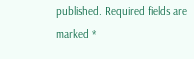published. Required fields are marked *